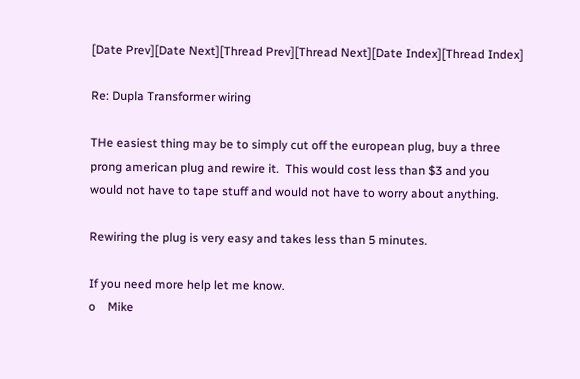[Date Prev][Date Next][Thread Prev][Thread Next][Date Index][Thread Index]

Re: Dupla Transformer wiring

THe easiest thing may be to simply cut off the european plug, buy a three
prong american plug and rewire it.  This would cost less than $3 and you
would not have to tape stuff and would not have to worry about anything.

Rewiring the plug is very easy and takes less than 5 minutes.

If you need more help let me know.
o    Mike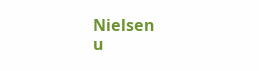Nielsen                                                        u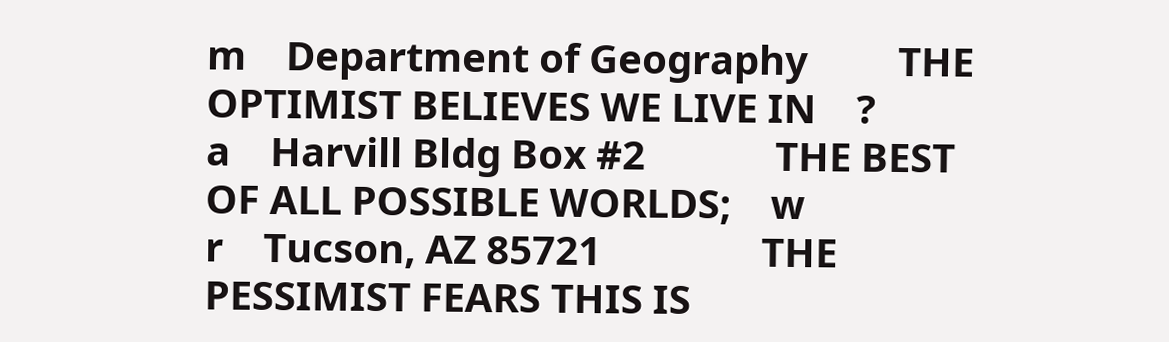m    Department of Geography         THE OPTIMIST BELIEVES WE LIVE IN    ?
a    Harvill Bldg Box #2             THE BEST OF ALL POSSIBLE WORLDS;    w
r    Tucson, AZ 85721                THE PESSIMIST FEARS THIS IS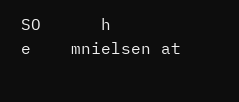SO      h
e    mnielsen at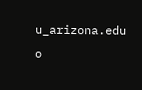u_arizona.edu                                              o